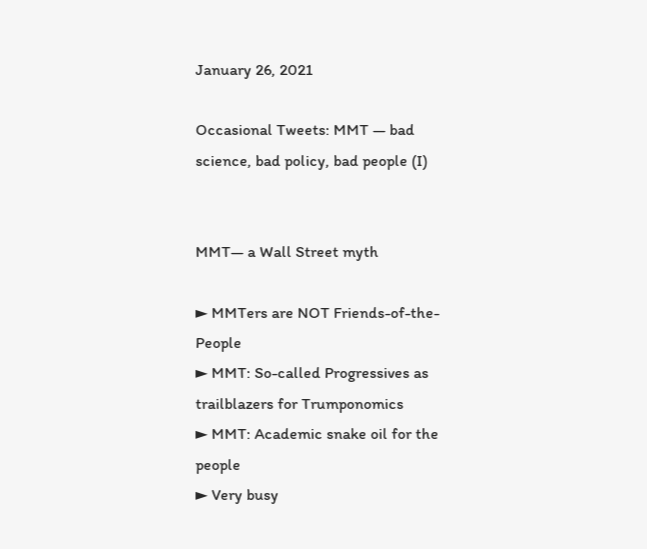January 26, 2021

Occasional Tweets: MMT ― bad science, bad policy, bad people (I)


MMT― a Wall Street myth

► MMTers are NOT Friends-of-the-People
► MMT: So-called Progressives as trailblazers for Trumponomics
► MMT: Academic snake oil for the people
► Very busy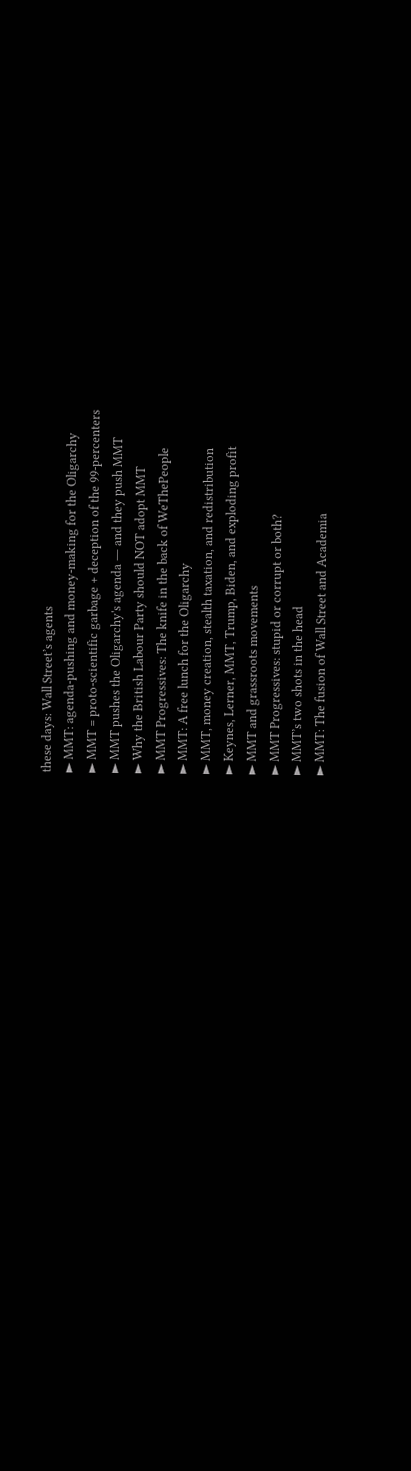these days: Wall Street’s agents
► MMT: agenda-pushing and money-making for the Oligarchy
► MMT = proto-scientific garbage + deception of the 99-percenters
► MMT pushes the Oligarchy's agenda ― and they push MMT
► Why the British Labour Party should NOT adopt MMT
► MMT Progressives: The knife in the back of WeThePeople
► MMT: A free lunch for the Oligarchy
► MMT, money creation, stealth taxation, and redistribution
► Keynes, Lerner, MMT, Trump, Biden, and exploding profit
► MMT and grassroots movements
► MMT Progressives: stupid or corrupt or both?
► MMT’s two shots in the head
► MMT: The fusion of Wall Street and Academia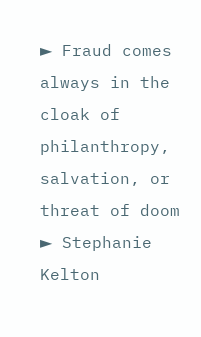► Fraud comes always in the cloak of philanthropy, salvation, or threat of doom
► Stephanie Kelton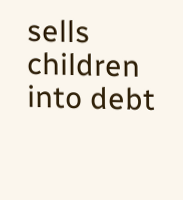sells children into debt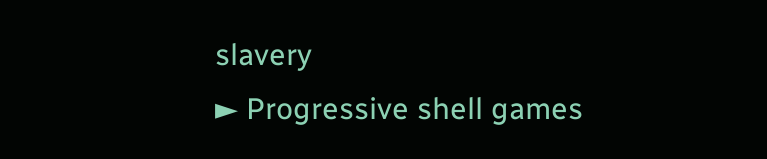slavery
► Progressive shell games